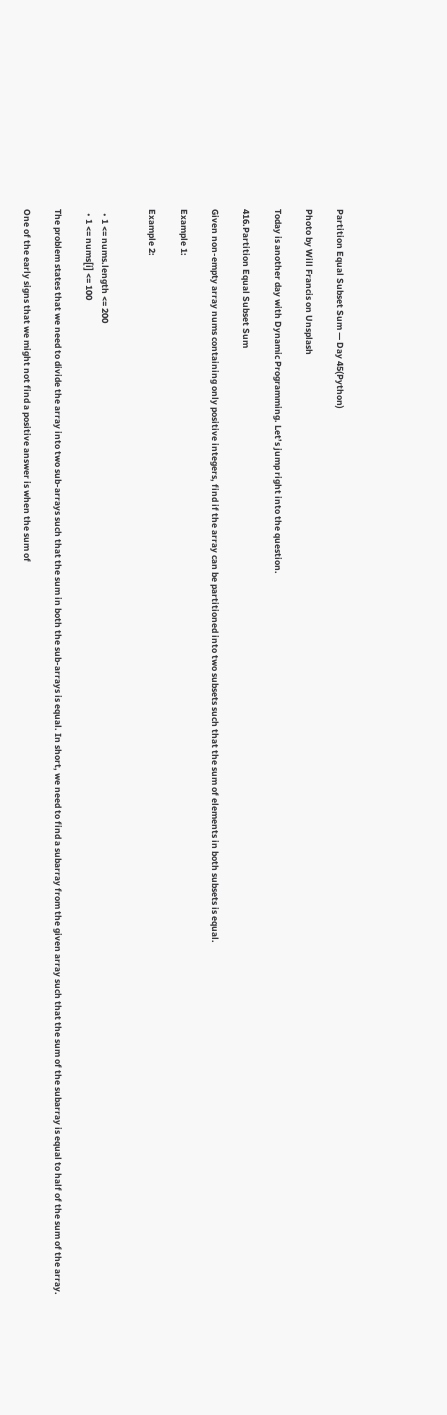Partition Equal Subset Sum — Day 45(Python)

Photo by Will Francis on Unsplash

Today is another day with Dynamic Programming. Let’s jump right into the question.

416.Partition Equal Subset Sum

Given non-empty array nums containing only positive integers, find if the array can be partitioned into two subsets such that the sum of elements in both subsets is equal.

Example 1:

Example 2:


  • 1 <= nums.length <= 200
  • 1 <= nums[i] <= 100

The problem states that we need to divide the array into two sub-arrays such that the sum in both the sub-arrays is equal. In short, we need to find a subarray from the given array such that the sum of the subarray is equal to half of the sum of the array.

One of the early signs that we might not find a positive answer is when the sum of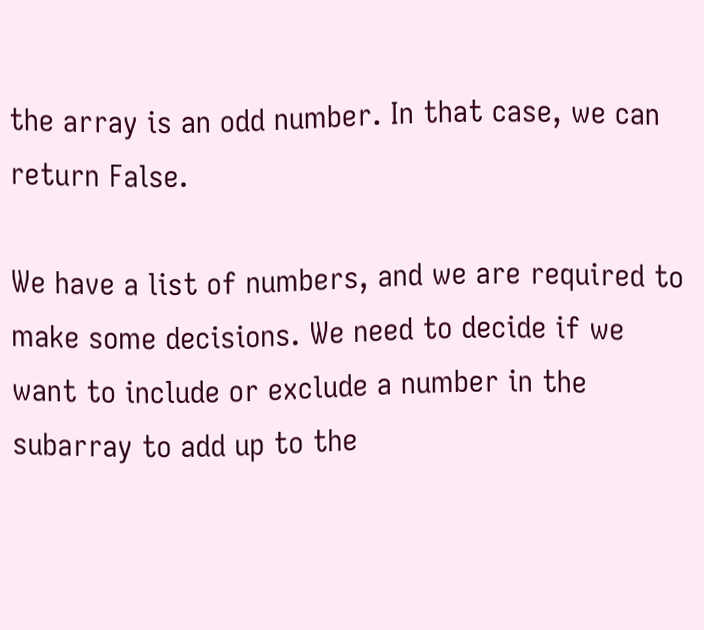the array is an odd number. In that case, we can return False.

We have a list of numbers, and we are required to make some decisions. We need to decide if we want to include or exclude a number in the subarray to add up to the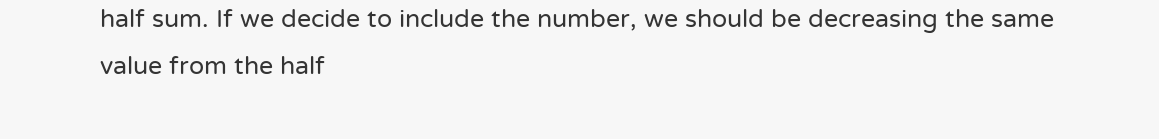half sum. If we decide to include the number, we should be decreasing the same value from the half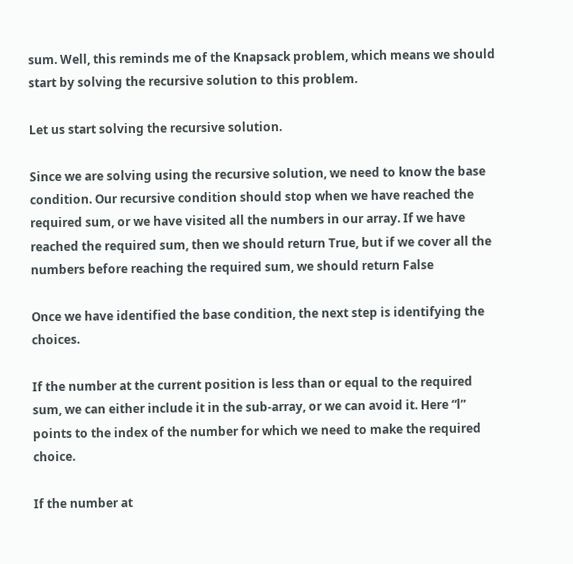sum. Well, this reminds me of the Knapsack problem, which means we should start by solving the recursive solution to this problem.

Let us start solving the recursive solution.

Since we are solving using the recursive solution, we need to know the base condition. Our recursive condition should stop when we have reached the required sum, or we have visited all the numbers in our array. If we have reached the required sum, then we should return True, but if we cover all the numbers before reaching the required sum, we should return False

Once we have identified the base condition, the next step is identifying the choices.

If the number at the current position is less than or equal to the required sum, we can either include it in the sub-array, or we can avoid it. Here “l” points to the index of the number for which we need to make the required choice.

If the number at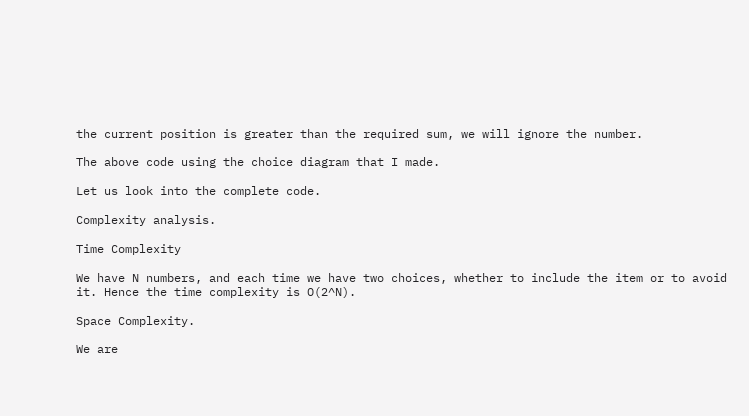the current position is greater than the required sum, we will ignore the number.

The above code using the choice diagram that I made.

Let us look into the complete code.

Complexity analysis.

Time Complexity

We have N numbers, and each time we have two choices, whether to include the item or to avoid it. Hence the time complexity is O(2^N).

Space Complexity.

We are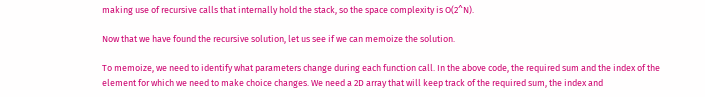making use of recursive calls that internally hold the stack, so the space complexity is O(2^N).

Now that we have found the recursive solution, let us see if we can memoize the solution.

To memoize, we need to identify what parameters change during each function call. In the above code, the required sum and the index of the element for which we need to make choice changes. We need a 2D array that will keep track of the required sum, the index and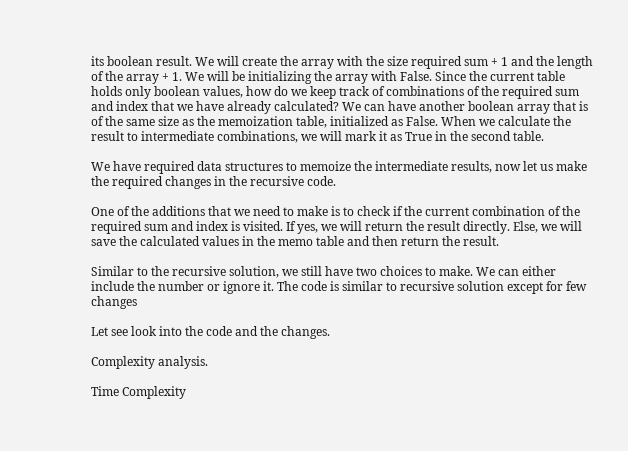its boolean result. We will create the array with the size required sum + 1 and the length of the array + 1. We will be initializing the array with False. Since the current table holds only boolean values, how do we keep track of combinations of the required sum and index that we have already calculated? We can have another boolean array that is of the same size as the memoization table, initialized as False. When we calculate the result to intermediate combinations, we will mark it as True in the second table.

We have required data structures to memoize the intermediate results, now let us make the required changes in the recursive code.

One of the additions that we need to make is to check if the current combination of the required sum and index is visited. If yes, we will return the result directly. Else, we will save the calculated values in the memo table and then return the result.

Similar to the recursive solution, we still have two choices to make. We can either include the number or ignore it. The code is similar to recursive solution except for few changes

Let see look into the code and the changes.

Complexity analysis.

Time Complexity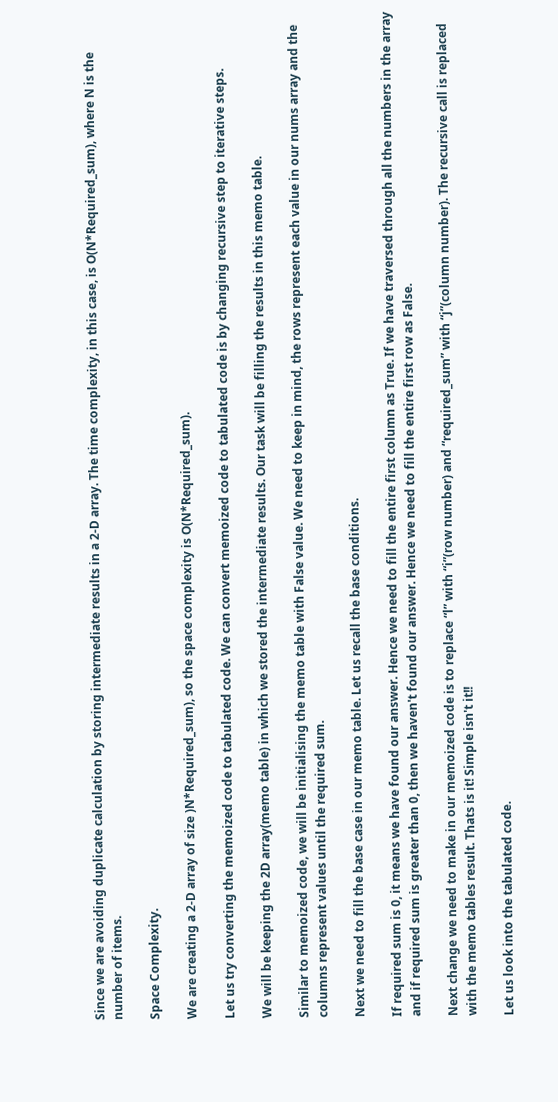Since we are avoiding duplicate calculation by storing intermediate results in a 2-D array. The time complexity, in this case, is O(N*Required_sum), where N is the number of items.

Space Complexity.

We are creating a 2-D array of size )N*Required_sum), so the space complexity is O(N*Required_sum).

Let us try converting the memoized code to tabulated code. We can convert memoized code to tabulated code is by changing recursive step to iterative steps.

We will be keeping the 2D array(memo table) in which we stored the intermediate results. Our task will be filling the results in this memo table.

Similar to memoized code, we will be initialising the memo table with False value. We need to keep in mind, the rows represent each value in our nums array and the columns represent values until the required sum.

Next we need to fill the base case in our memo table. Let us recall the base conditions.

If required sum is 0, it means we have found our answer. Hence we need to fill the entire first column as True. If we have traversed through all the numbers in the array and if required sum is greater than 0, then we haven't found our answer. Hence we need to fill the entire first row as False.

Next change we need to make in our memoized code is to replace “l” with “i”(row number) and “required_sum” with “j”(column number). The recursive call is replaced with the memo tables result. Thats is it! Simple isn't it!!

Let us look into the tabulated code.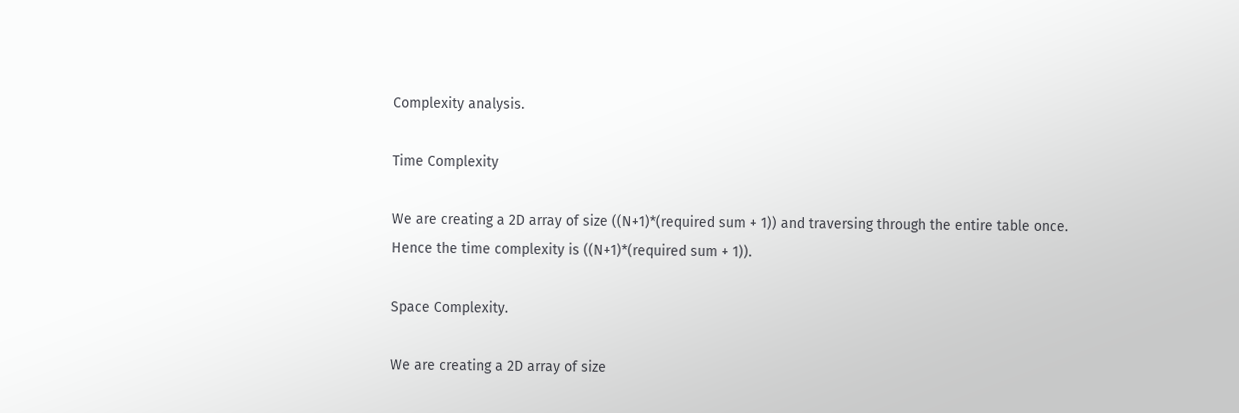Complexity analysis.

Time Complexity

We are creating a 2D array of size ((N+1)*(required sum + 1)) and traversing through the entire table once. Hence the time complexity is ((N+1)*(required sum + 1)).

Space Complexity.

We are creating a 2D array of size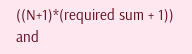((N+1)*(required sum + 1)) and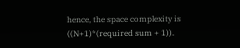hence, the space complexity is ((N+1)*(required sum + 1)).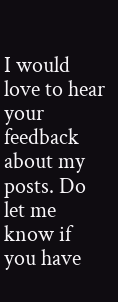I would love to hear your feedback about my posts. Do let me know if you have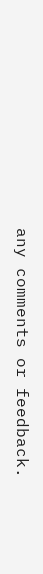any comments or feedback.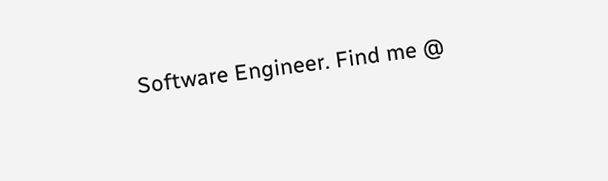Software Engineer. Find me @